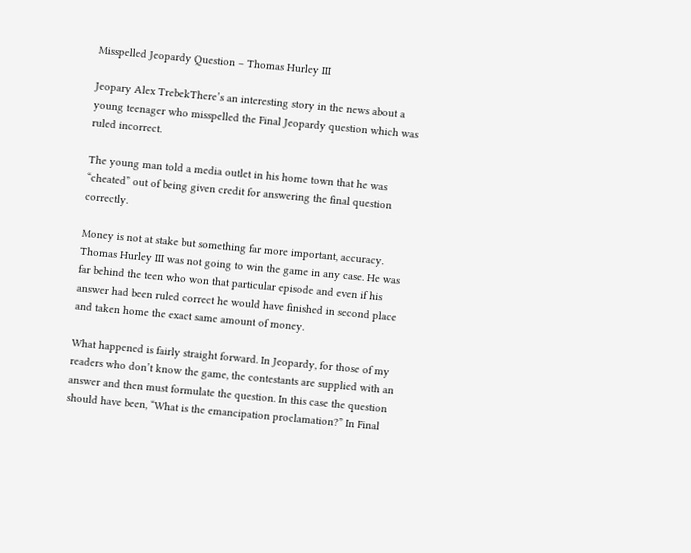Misspelled Jeopardy Question – Thomas Hurley III

Jeopary Alex TrebekThere’s an interesting story in the news about a young teenager who misspelled the Final Jeopardy question which was ruled incorrect.

The young man told a media outlet in his home town that he was “cheated” out of being given credit for answering the final question correctly.

Money is not at stake but something far more important, accuracy. Thomas Hurley III was not going to win the game in any case. He was far behind the teen who won that particular episode and even if his answer had been ruled correct he would have finished in second place and taken home the exact same amount of money.

What happened is fairly straight forward. In Jeopardy, for those of my readers who don’t know the game, the contestants are supplied with an answer and then must formulate the question. In this case the question should have been, “What is the emancipation proclamation?” In Final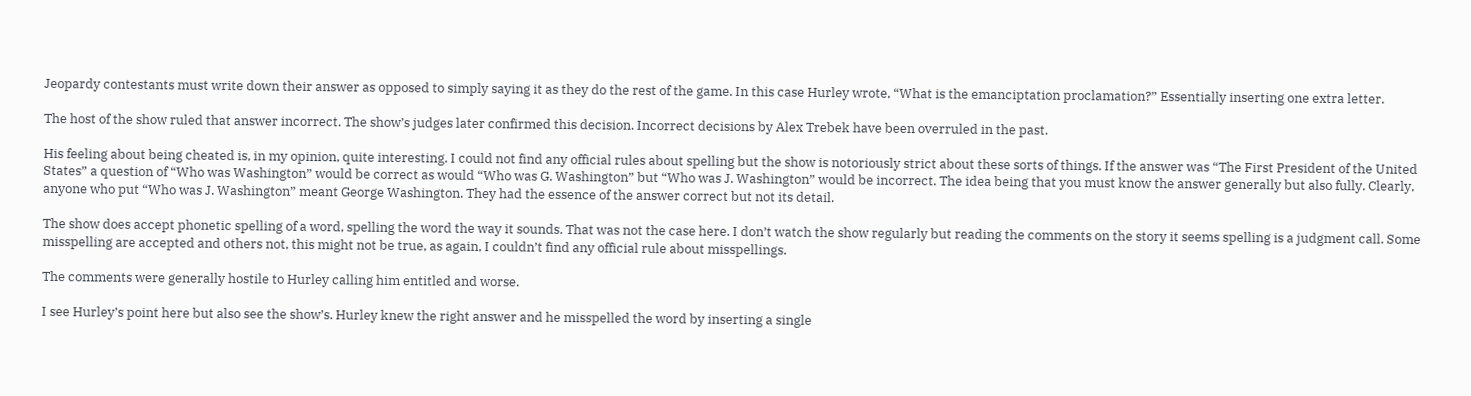Jeopardy contestants must write down their answer as opposed to simply saying it as they do the rest of the game. In this case Hurley wrote, “What is the emanciptation proclamation?” Essentially inserting one extra letter.

The host of the show ruled that answer incorrect. The show’s judges later confirmed this decision. Incorrect decisions by Alex Trebek have been overruled in the past.

His feeling about being cheated is, in my opinion, quite interesting. I could not find any official rules about spelling but the show is notoriously strict about these sorts of things. If the answer was “The First President of the United States” a question of “Who was Washington” would be correct as would “Who was G. Washington” but “Who was J. Washington” would be incorrect. The idea being that you must know the answer generally but also fully. Clearly, anyone who put “Who was J. Washington” meant George Washington. They had the essence of the answer correct but not its detail.

The show does accept phonetic spelling of a word, spelling the word the way it sounds. That was not the case here. I don’t watch the show regularly but reading the comments on the story it seems spelling is a judgment call. Some misspelling are accepted and others not, this might not be true, as again, I couldn’t find any official rule about misspellings.

The comments were generally hostile to Hurley calling him entitled and worse.

I see Hurley’s point here but also see the show’s. Hurley knew the right answer and he misspelled the word by inserting a single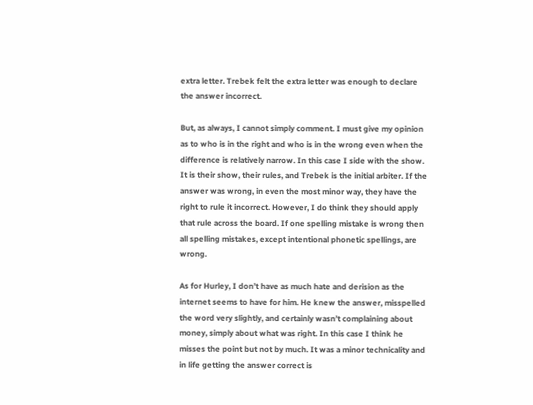extra letter. Trebek felt the extra letter was enough to declare the answer incorrect.

But, as always, I cannot simply comment. I must give my opinion as to who is in the right and who is in the wrong even when the difference is relatively narrow. In this case I side with the show. It is their show, their rules, and Trebek is the initial arbiter. If the answer was wrong, in even the most minor way, they have the right to rule it incorrect. However, I do think they should apply that rule across the board. If one spelling mistake is wrong then all spelling mistakes, except intentional phonetic spellings, are wrong.

As for Hurley, I don’t have as much hate and derision as the internet seems to have for him. He knew the answer, misspelled the word very slightly, and certainly wasn’t complaining about money, simply about what was right. In this case I think he misses the point but not by much. It was a minor technicality and in life getting the answer correct is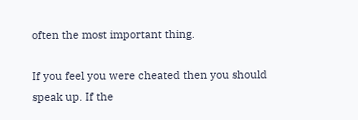often the most important thing.

If you feel you were cheated then you should speak up. If the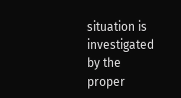situation is investigated by the proper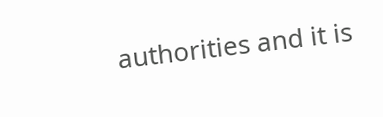authorities and it is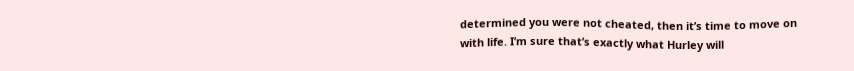determined you were not cheated, then it’s time to move on with life. I’m sure that’s exactly what Hurley will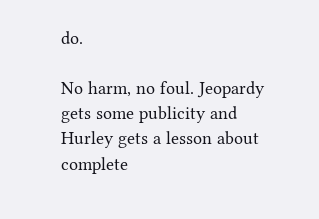do.

No harm, no foul. Jeopardy gets some publicity and Hurley gets a lesson about complete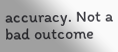accuracy. Not a bad outcome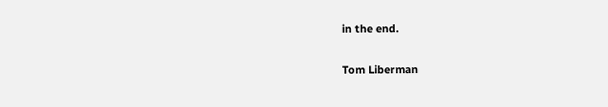in the end.

Tom Liberman